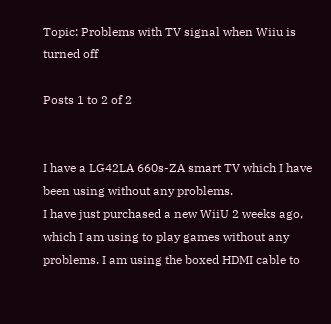Topic: Problems with TV signal when Wiiu is turned off

Posts 1 to 2 of 2


I have a LG42LA 660s-ZA smart TV which I have been using without any problems.
I have just purchased a new WiiU 2 weeks ago, which I am using to play games without any problems. I am using the boxed HDMI cable to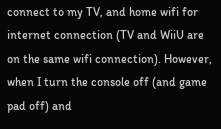connect to my TV, and home wifi for internet connection (TV and WiiU are on the same wifi connection). However, when I turn the console off (and game pad off) and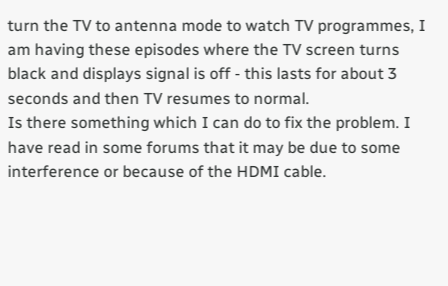turn the TV to antenna mode to watch TV programmes, I am having these episodes where the TV screen turns black and displays signal is off - this lasts for about 3 seconds and then TV resumes to normal.
Is there something which I can do to fix the problem. I have read in some forums that it may be due to some interference or because of the HDMI cable.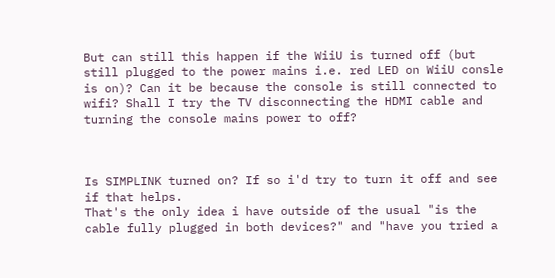But can still this happen if the WiiU is turned off (but still plugged to the power mains i.e. red LED on WiiU consle is on)? Can it be because the console is still connected to wifi? Shall I try the TV disconnecting the HDMI cable and turning the console mains power to off?



Is SIMPLINK turned on? If so i'd try to turn it off and see if that helps.
That's the only idea i have outside of the usual "is the cable fully plugged in both devices?" and "have you tried a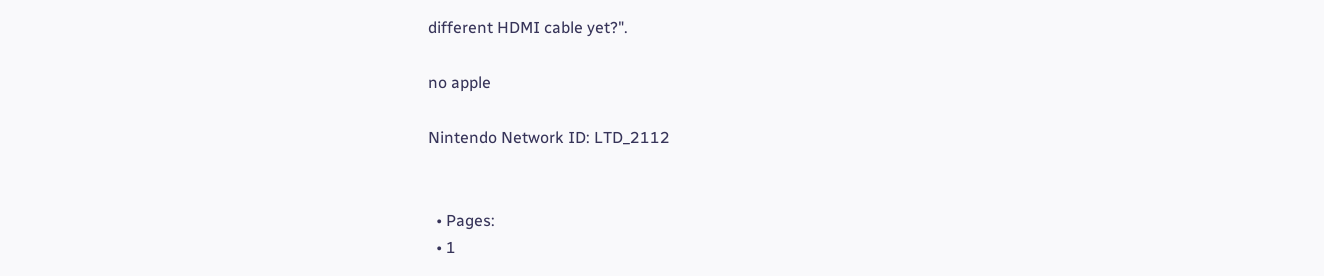different HDMI cable yet?".

no apple

Nintendo Network ID: LTD_2112


  • Pages:
  • 1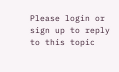Please login or sign up to reply to this topic